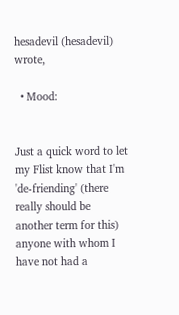hesadevil (hesadevil) wrote,

  • Mood:


Just a quick word to let my Flist know that I'm 'de-friending' (there really should be another term for this) anyone with whom I have not had a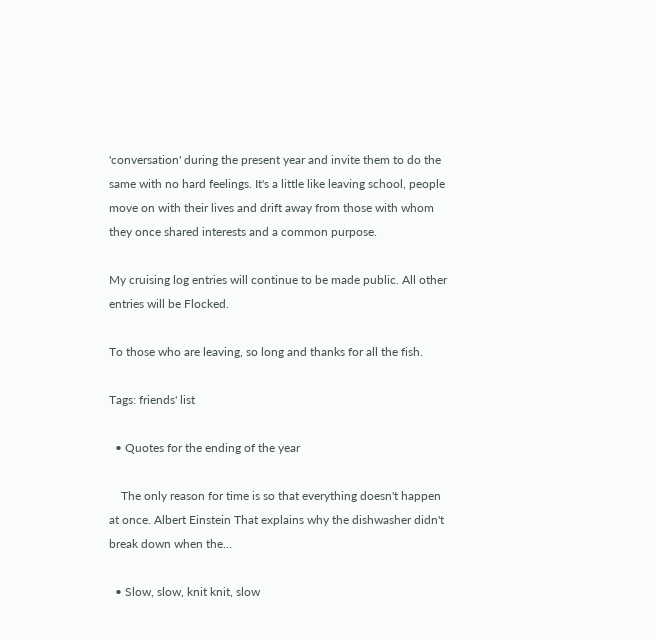'conversation' during the present year and invite them to do the same with no hard feelings. It's a little like leaving school, people move on with their lives and drift away from those with whom they once shared interests and a common purpose.

My cruising log entries will continue to be made public. All other entries will be Flocked.

To those who are leaving, so long and thanks for all the fish.

Tags: friends' list

  • Quotes for the ending of the year

    The only reason for time is so that everything doesn't happen at once. Albert Einstein That explains why the dishwasher didn't break down when the…

  • Slow, slow, knit knit, slow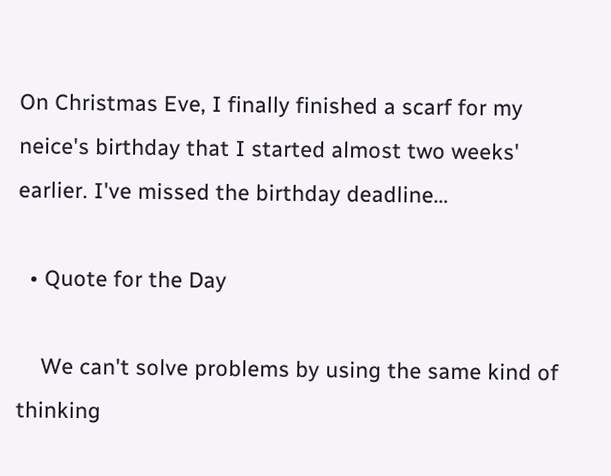On Christmas Eve, I finally finished a scarf for my neice's birthday that I started almost two weeks' earlier. I've missed the birthday deadline…

  • Quote for the Day

    We can't solve problems by using the same kind of thinking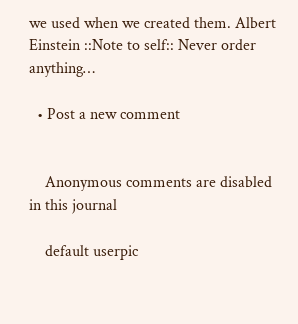we used when we created them. Albert Einstein ::Note to self:: Never order anything…

  • Post a new comment


    Anonymous comments are disabled in this journal

    default userpic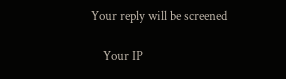Your reply will be screened

    Your IP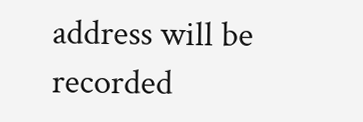address will be recorded